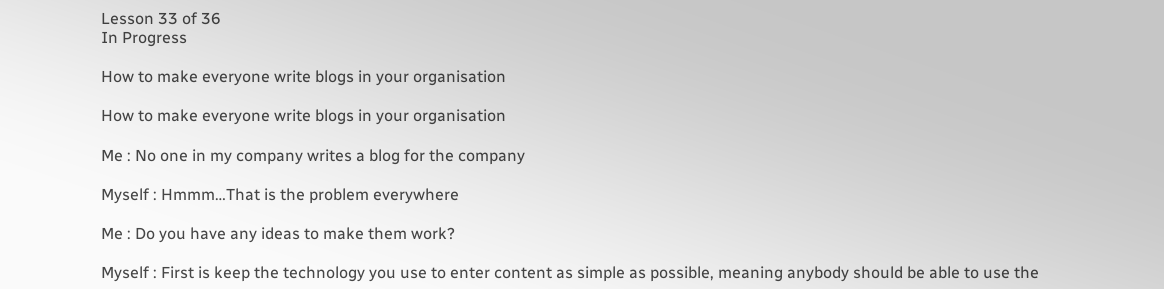Lesson 33 of 36
In Progress

How to make everyone write blogs in your organisation

How to make everyone write blogs in your organisation

Me : No one in my company writes a blog for the company

Myself : Hmmm…That is the problem everywhere

Me : Do you have any ideas to make them work?

Myself : First is keep the technology you use to enter content as simple as possible, meaning anybody should be able to use the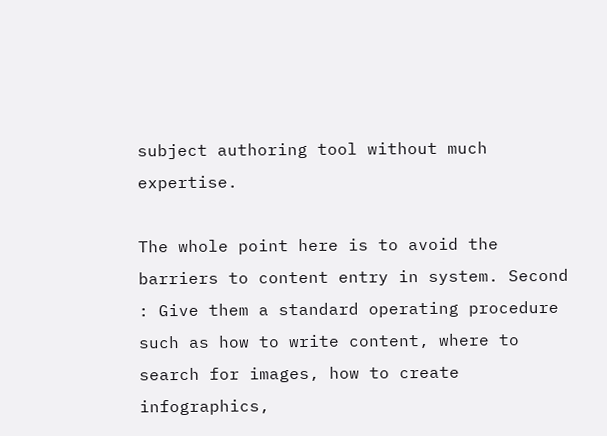subject authoring tool without much expertise.

The whole point here is to avoid the barriers to content entry in system. Second : Give them a standard operating procedure such as how to write content, where to search for images, how to create infographics,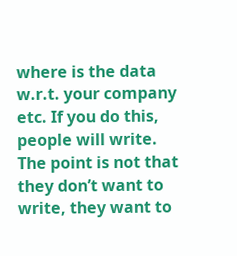where is the data w.r.t. your company etc. If you do this, people will write. The point is not that they don’t want to write, they want to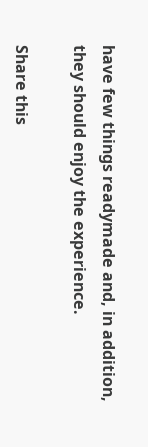have few things readymade and, in addition, they should enjoy the experience.

Share this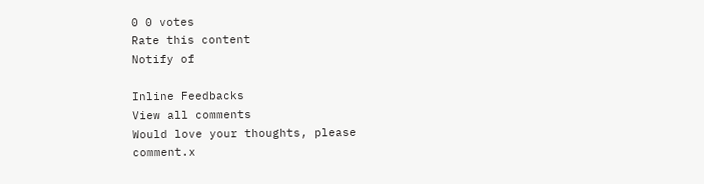0 0 votes
Rate this content
Notify of

Inline Feedbacks
View all comments
Would love your thoughts, please comment.x